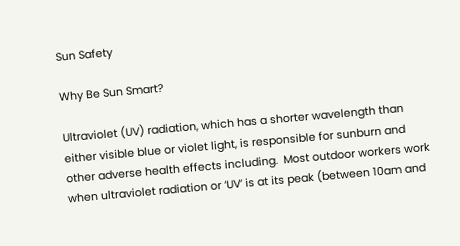Sun Safety

Why Be Sun Smart?

Ultraviolet (UV) radiation, which has a shorter wavelength than either visible blue or violet light, is responsible for sunburn and other adverse health effects including.  Most outdoor workers work when ultraviolet radiation or ‘UV’ is at its peak (between 10am and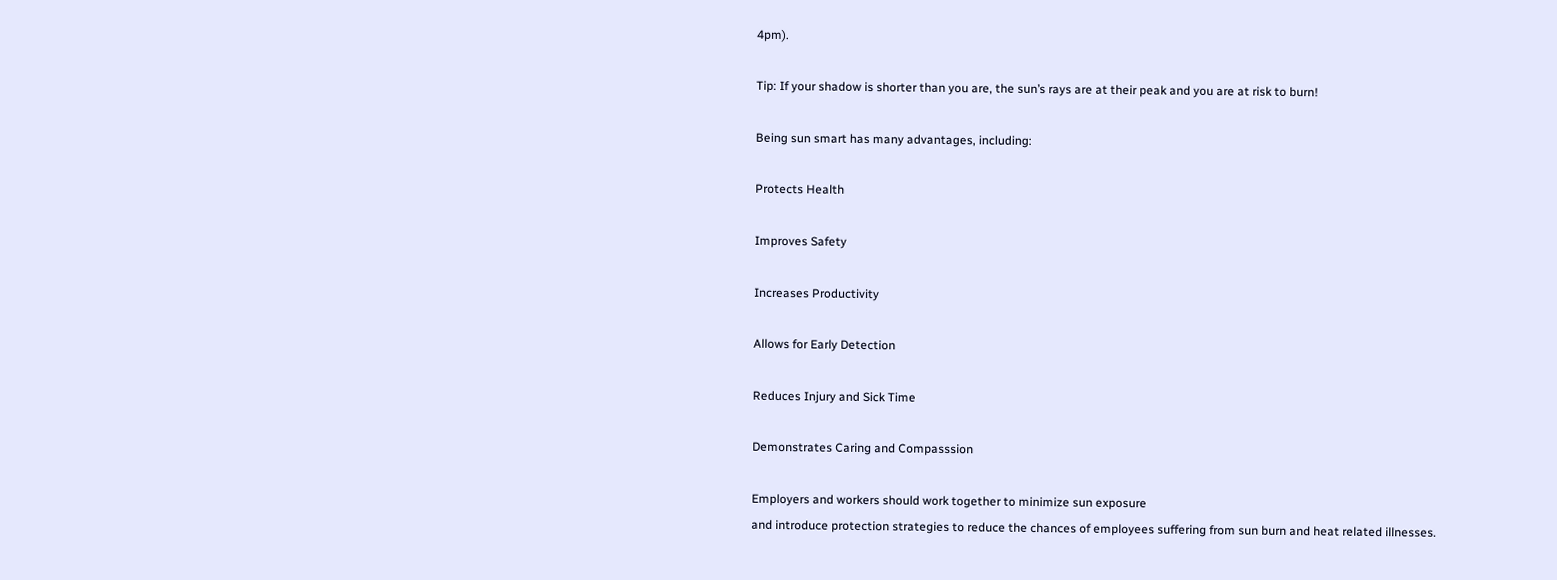4pm).

Tip: If your shadow is shorter than you are, the sun’s rays are at their peak and you are at risk to burn!

Being sun smart has many advantages, including:

Protects Health

Improves Safety

Increases Productivity

Allows for Early Detection

Reduces Injury and Sick Time

Demonstrates Caring and Compasssion

Employers and workers should work together to minimize sun exposure
and introduce protection strategies to reduce the chances of employees suffering from sun burn and heat related illnesses.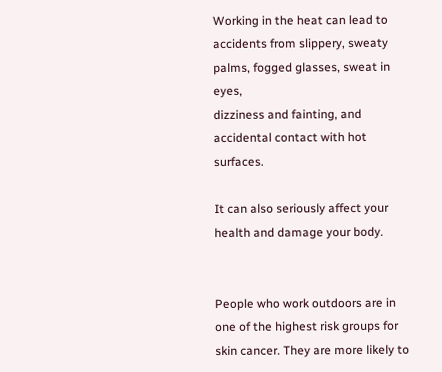Working in the heat can lead to accidents from slippery, sweaty palms, fogged glasses, sweat in eyes,
dizziness and fainting, and accidental contact with hot surfaces.

It can also seriously affect your health and damage your body.


People who work outdoors are in one of the highest risk groups for skin cancer. They are more likely to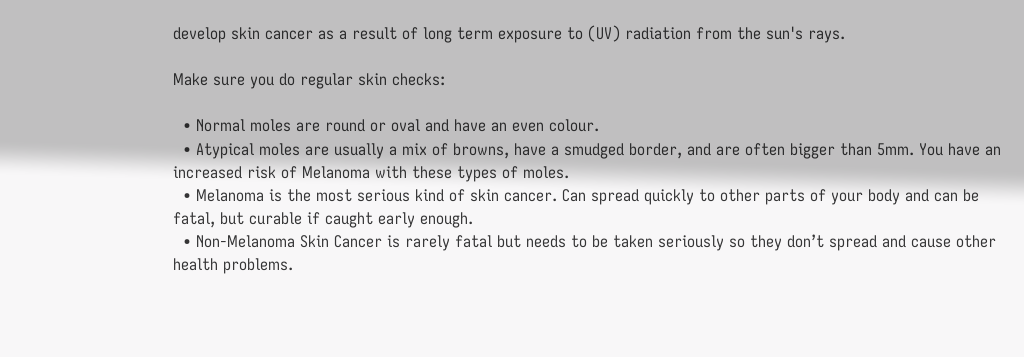develop skin cancer as a result of long term exposure to (UV) radiation from the sun's rays.

Make sure you do regular skin checks:

  • Normal moles are round or oval and have an even colour.
  • Atypical moles are usually a mix of browns, have a smudged border, and are often bigger than 5mm. You have an increased risk of Melanoma with these types of moles.
  • Melanoma is the most serious kind of skin cancer. Can spread quickly to other parts of your body and can be fatal, but curable if caught early enough.
  • Non-Melanoma Skin Cancer is rarely fatal but needs to be taken seriously so they don’t spread and cause other health problems.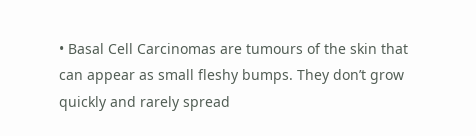• Basal Cell Carcinomas are tumours of the skin that can appear as small fleshy bumps. They don’t grow quickly and rarely spread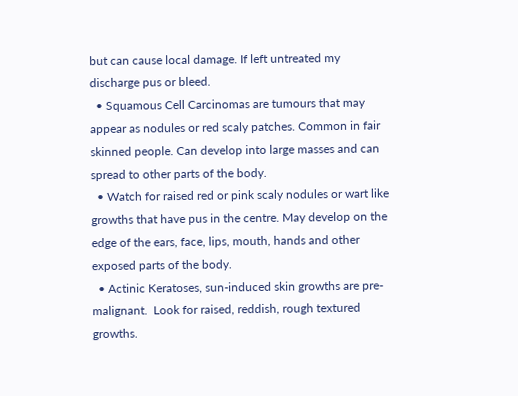but can cause local damage. If left untreated my discharge pus or bleed.
  • Squamous Cell Carcinomas are tumours that may appear as nodules or red scaly patches. Common in fair skinned people. Can develop into large masses and can spread to other parts of the body.
  • Watch for raised red or pink scaly nodules or wart like growths that have pus in the centre. May develop on the edge of the ears, face, lips, mouth, hands and other exposed parts of the body.
  • Actinic Keratoses, sun-induced skin growths are pre-malignant.  Look for raised, reddish, rough textured growths.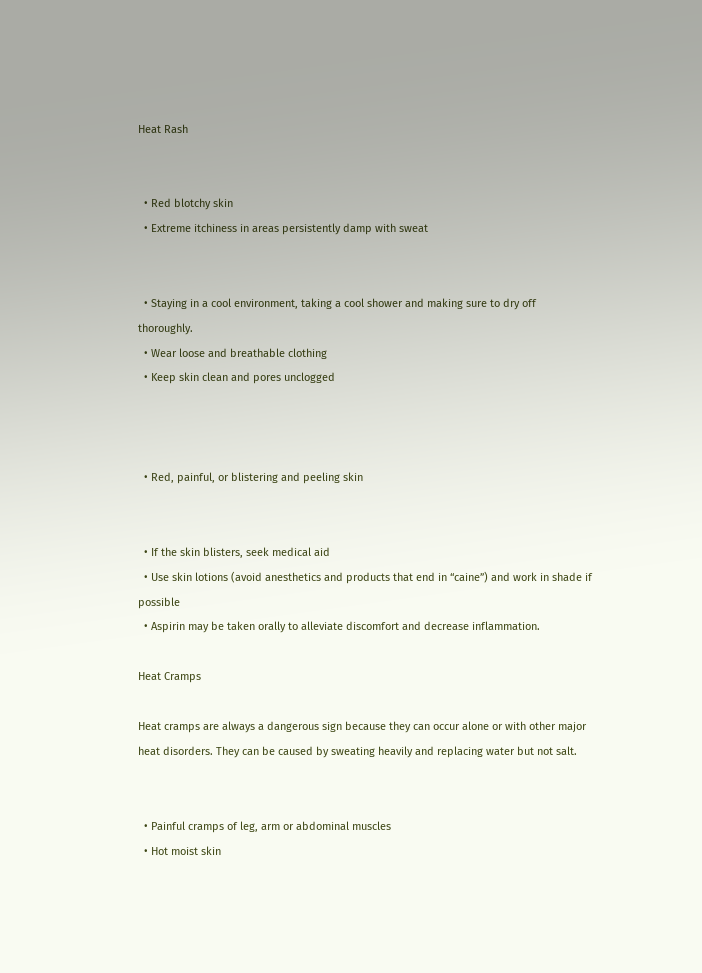Heat Rash


  • Red blotchy skin
  • Extreme itchiness in areas persistently damp with sweat


  • Staying in a cool environment, taking a cool shower and making sure to dry off thoroughly.
  • Wear loose and breathable clothing
  • Keep skin clean and pores unclogged



  • Red, painful, or blistering and peeling skin


  • If the skin blisters, seek medical aid
  • Use skin lotions (avoid anesthetics and products that end in “caine”) and work in shade if possible
  • Aspirin may be taken orally to alleviate discomfort and decrease inflammation.

Heat Cramps

Heat cramps are always a dangerous sign because they can occur alone or with other major heat disorders. They can be caused by sweating heavily and replacing water but not salt.


  • Painful cramps of leg, arm or abdominal muscles
  • Hot moist skin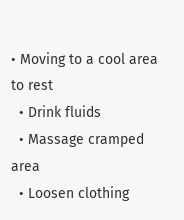• Moving to a cool area to rest
  • Drink fluids
  • Massage cramped area
  • Loosen clothing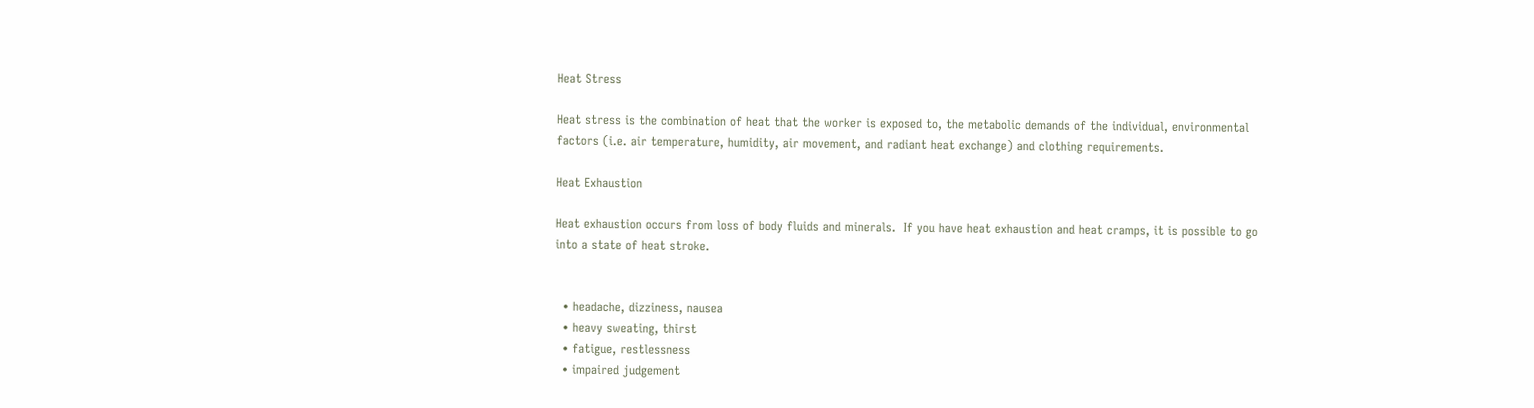Heat Stress

Heat stress is the combination of heat that the worker is exposed to, the metabolic demands of the individual, environmental factors (i.e. air temperature, humidity, air movement, and radiant heat exchange) and clothing requirements.

Heat Exhaustion

Heat exhaustion occurs from loss of body fluids and minerals.  If you have heat exhaustion and heat cramps, it is possible to go into a state of heat stroke.


  • headache, dizziness, nausea
  • heavy sweating, thirst
  • fatigue, restlessness
  • impaired judgement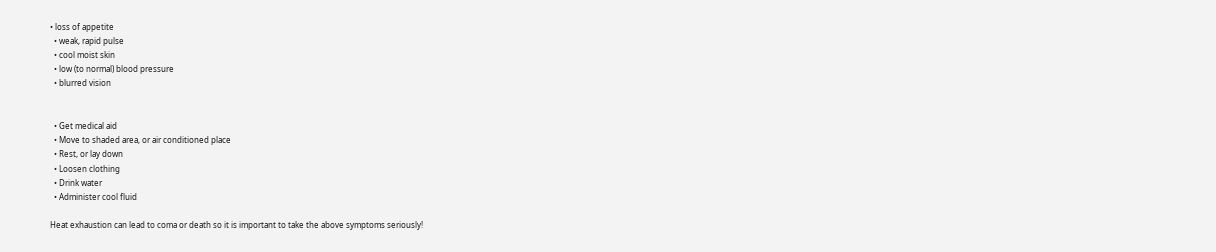• loss of appetite
  • weak, rapid pulse
  • cool moist skin
  • low (to normal) blood pressure
  • blurred vision


  • Get medical aid
  • Move to shaded area, or air conditioned place
  • Rest, or lay down
  • Loosen clothing
  • Drink water
  • Administer cool fluid

Heat exhaustion can lead to coma or death so it is important to take the above symptoms seriously!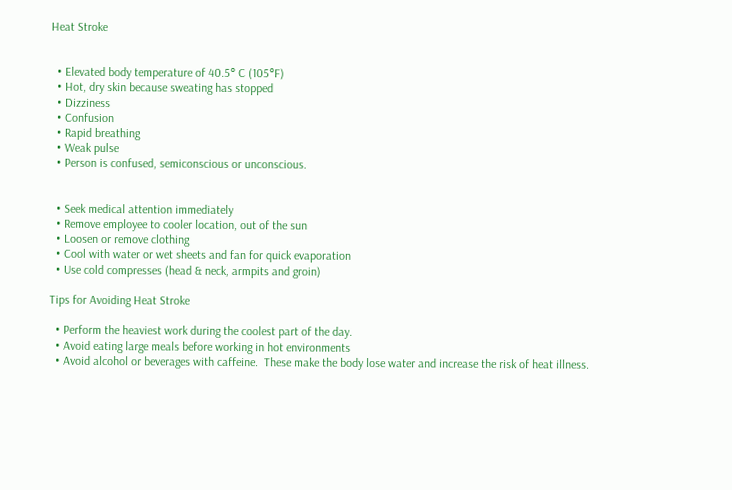Heat Stroke


  • Elevated body temperature of 40.5° C (105°F)
  • Hot, dry skin because sweating has stopped
  • Dizziness
  • Confusion
  • Rapid breathing
  • Weak pulse
  • Person is confused, semiconscious or unconscious.


  • Seek medical attention immediately
  • Remove employee to cooler location, out of the sun
  • Loosen or remove clothing
  • Cool with water or wet sheets and fan for quick evaporation
  • Use cold compresses (head & neck, armpits and groin)

Tips for Avoiding Heat Stroke

  • Perform the heaviest work during the coolest part of the day.
  • Avoid eating large meals before working in hot environments
  • Avoid alcohol or beverages with caffeine.  These make the body lose water and increase the risk of heat illness.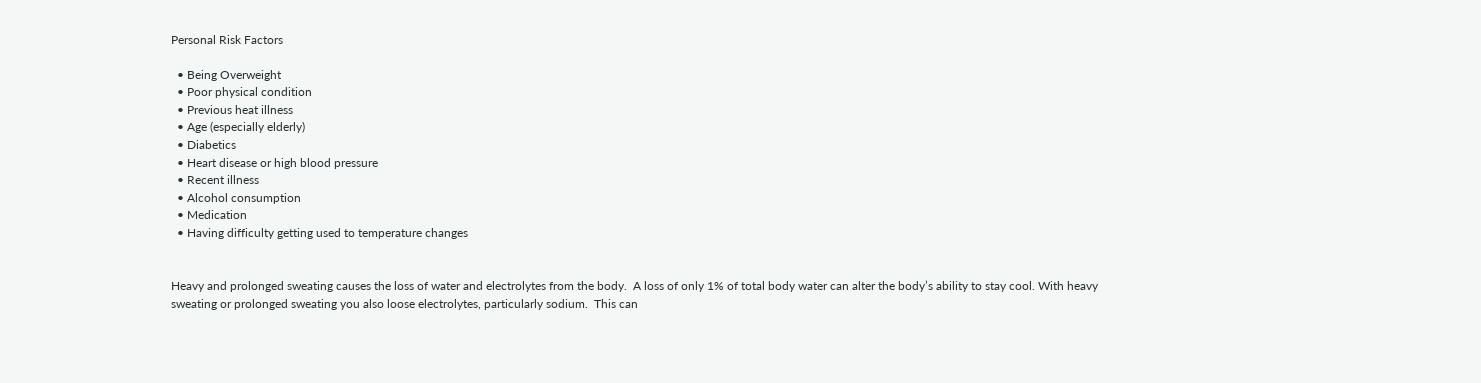Personal Risk Factors

  • Being Overweight
  • Poor physical condition
  • Previous heat illness
  • Age (especially elderly)
  • Diabetics
  • Heart disease or high blood pressure
  • Recent illness
  • Alcohol consumption
  • Medication
  • Having difficulty getting used to temperature changes


Heavy and prolonged sweating causes the loss of water and electrolytes from the body.  A loss of only 1% of total body water can alter the body’s ability to stay cool. With heavy sweating or prolonged sweating you also loose electrolytes, particularly sodium.  This can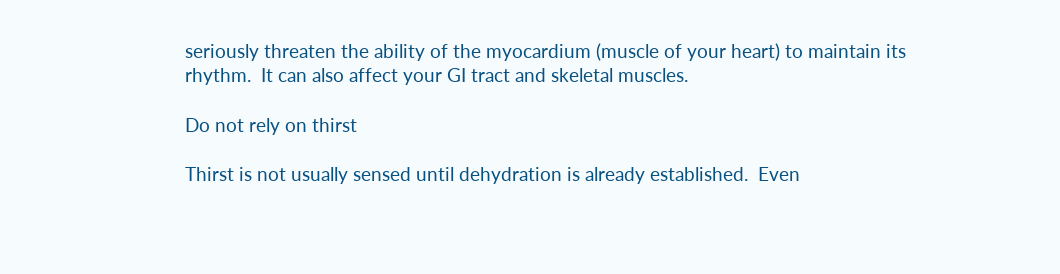seriously threaten the ability of the myocardium (muscle of your heart) to maintain its rhythm.  It can also affect your GI tract and skeletal muscles.

Do not rely on thirst

Thirst is not usually sensed until dehydration is already established.  Even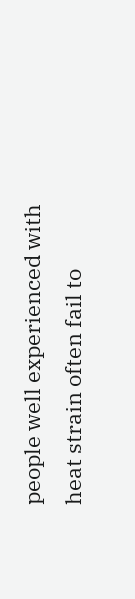people well experienced with heat strain often fail to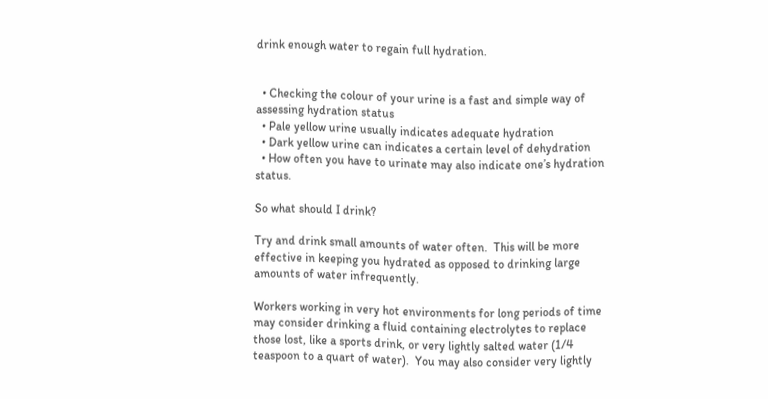drink enough water to regain full hydration.


  • Checking the colour of your urine is a fast and simple way of assessing hydration status
  • Pale yellow urine usually indicates adequate hydration
  • Dark yellow urine can indicates a certain level of dehydration
  • How often you have to urinate may also indicate one’s hydration status.

So what should I drink?

Try and drink small amounts of water often.  This will be more effective in keeping you hydrated as opposed to drinking large amounts of water infrequently.

Workers working in very hot environments for long periods of time may consider drinking a fluid containing electrolytes to replace those lost, like a sports drink, or very lightly salted water (1/4 teaspoon to a quart of water).  You may also consider very lightly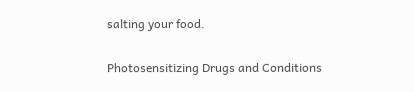salting your food.

Photosensitizing Drugs and Conditions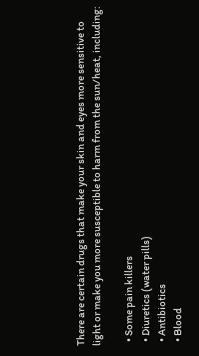There are certain drugs that make your skin and eyes more sensitive to light or make you more susceptible to harm from the sun/heat, including:

  • Some pain killers
  • Diuretics (water pills)
  • Antibiotics
  • Blood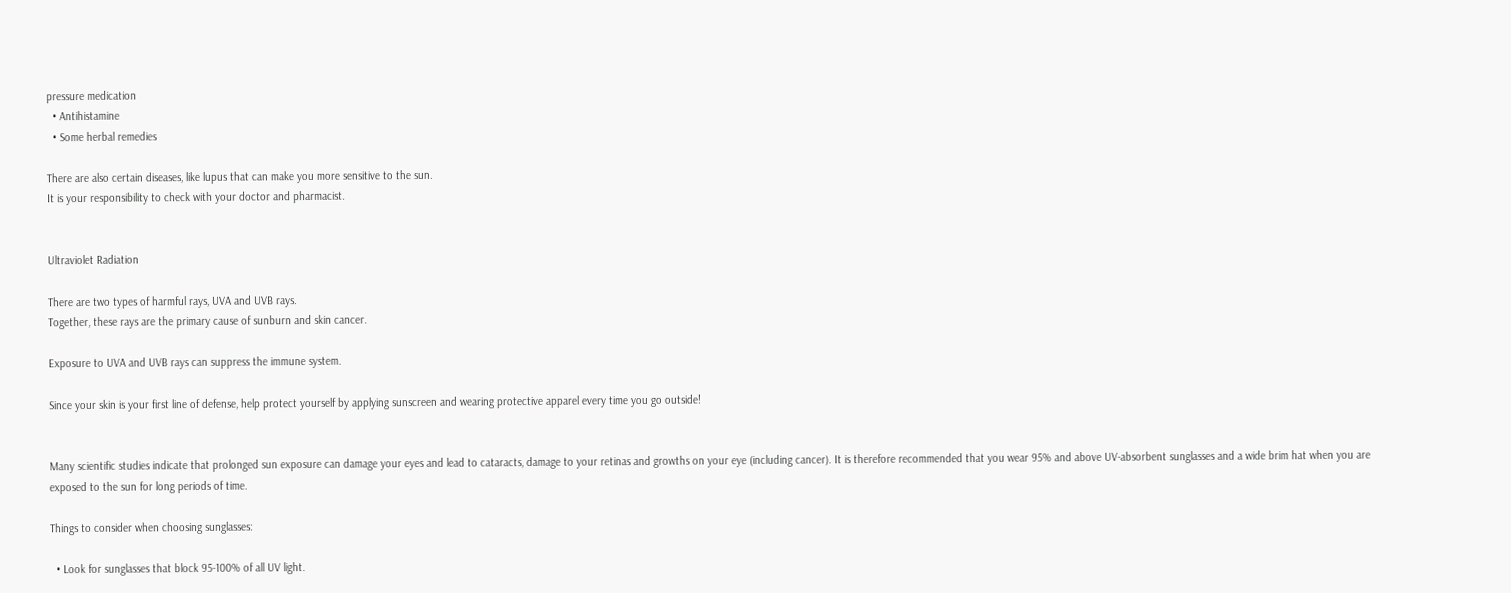pressure medication
  • Antihistamine
  • Some herbal remedies

There are also certain diseases, like lupus that can make you more sensitive to the sun.
It is your responsibility to check with your doctor and pharmacist.


Ultraviolet Radiation

There are two types of harmful rays, UVA and UVB rays.
Together, these rays are the primary cause of sunburn and skin cancer.

Exposure to UVA and UVB rays can suppress the immune system.

Since your skin is your first line of defense, help protect yourself by applying sunscreen and wearing protective apparel every time you go outside!


Many scientific studies indicate that prolonged sun exposure can damage your eyes and lead to cataracts, damage to your retinas and growths on your eye (including cancer). It is therefore recommended that you wear 95% and above UV-absorbent sunglasses and a wide brim hat when you are exposed to the sun for long periods of time.

Things to consider when choosing sunglasses:

  • Look for sunglasses that block 95-100% of all UV light.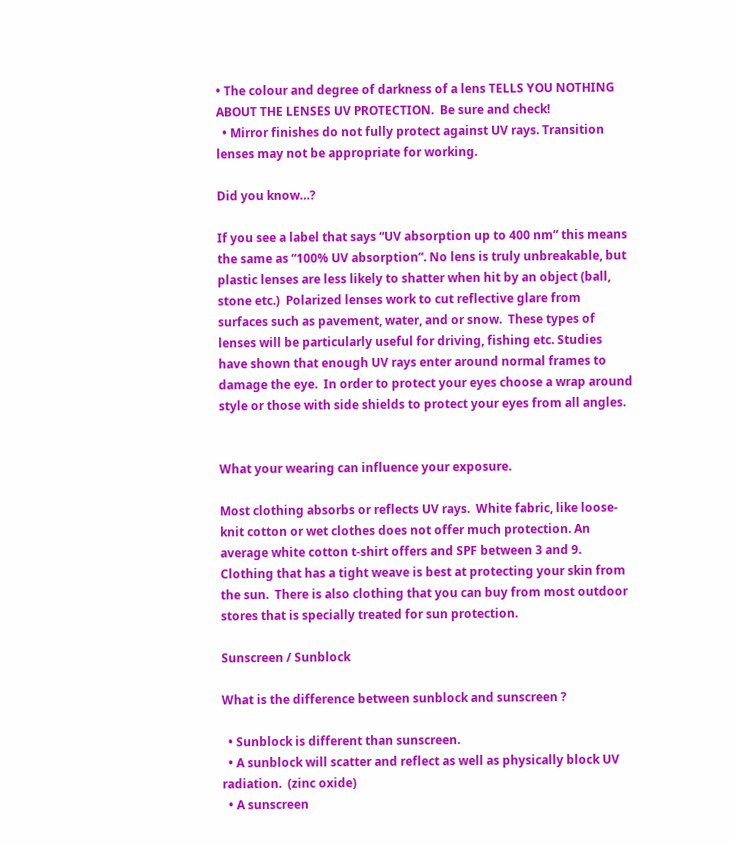• The colour and degree of darkness of a lens TELLS YOU NOTHING ABOUT THE LENSES UV PROTECTION.  Be sure and check!
  • Mirror finishes do not fully protect against UV rays. Transition lenses may not be appropriate for working.

Did you know…?

If you see a label that says “UV absorption up to 400 nm” this means the same as “100% UV absorption”. No lens is truly unbreakable, but plastic lenses are less likely to shatter when hit by an object (ball, stone etc.)  Polarized lenses work to cut reflective glare from surfaces such as pavement, water, and or snow.  These types of lenses will be particularly useful for driving, fishing etc. Studies have shown that enough UV rays enter around normal frames to damage the eye.  In order to protect your eyes choose a wrap around style or those with side shields to protect your eyes from all angles.


What your wearing can influence your exposure.

Most clothing absorbs or reflects UV rays.  White fabric, like loose-knit cotton or wet clothes does not offer much protection. An average white cotton t-shirt offers and SPF between 3 and 9. Clothing that has a tight weave is best at protecting your skin from the sun.  There is also clothing that you can buy from most outdoor stores that is specially treated for sun protection.

Sunscreen / Sunblock

What is the difference between sunblock and sunscreen ?

  • Sunblock is different than sunscreen.
  • A sunblock will scatter and reflect as well as physically block UV radiation.  (zinc oxide)
  • A sunscreen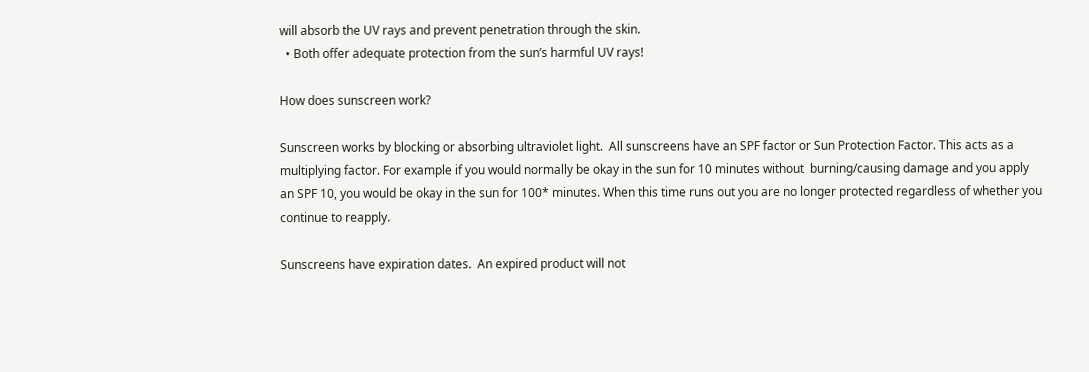will absorb the UV rays and prevent penetration through the skin.
  • Both offer adequate protection from the sun’s harmful UV rays!

How does sunscreen work?

Sunscreen works by blocking or absorbing ultraviolet light.  All sunscreens have an SPF factor or Sun Protection Factor. This acts as a multiplying factor. For example if you would normally be okay in the sun for 10 minutes without  burning/causing damage and you apply an SPF 10, you would be okay in the sun for 100* minutes. When this time runs out you are no longer protected regardless of whether you continue to reapply.

Sunscreens have expiration dates.  An expired product will not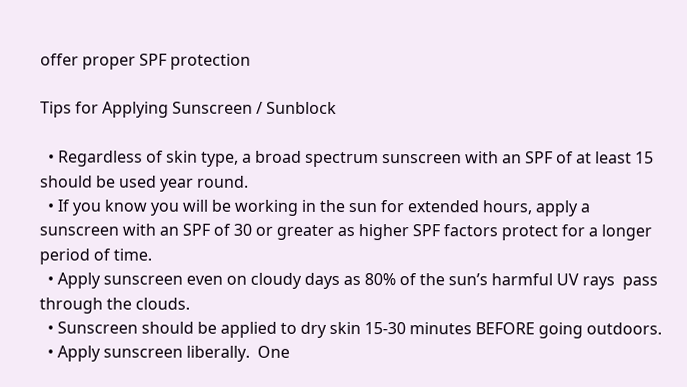offer proper SPF protection

Tips for Applying Sunscreen / Sunblock

  • Regardless of skin type, a broad spectrum sunscreen with an SPF of at least 15 should be used year round.
  • If you know you will be working in the sun for extended hours, apply a sunscreen with an SPF of 30 or greater as higher SPF factors protect for a longer period of time.
  • Apply sunscreen even on cloudy days as 80% of the sun’s harmful UV rays  pass through the clouds.
  • Sunscreen should be applied to dry skin 15-30 minutes BEFORE going outdoors.
  • Apply sunscreen liberally.  One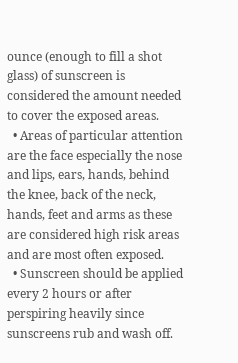ounce (enough to fill a shot glass) of sunscreen is considered the amount needed to cover the exposed areas.
  • Areas of particular attention are the face especially the nose and lips, ears, hands, behind the knee, back of the neck, hands, feet and arms as these are considered high risk areas and are most often exposed.
  • Sunscreen should be applied every 2 hours or after perspiring heavily since sunscreens rub and wash off.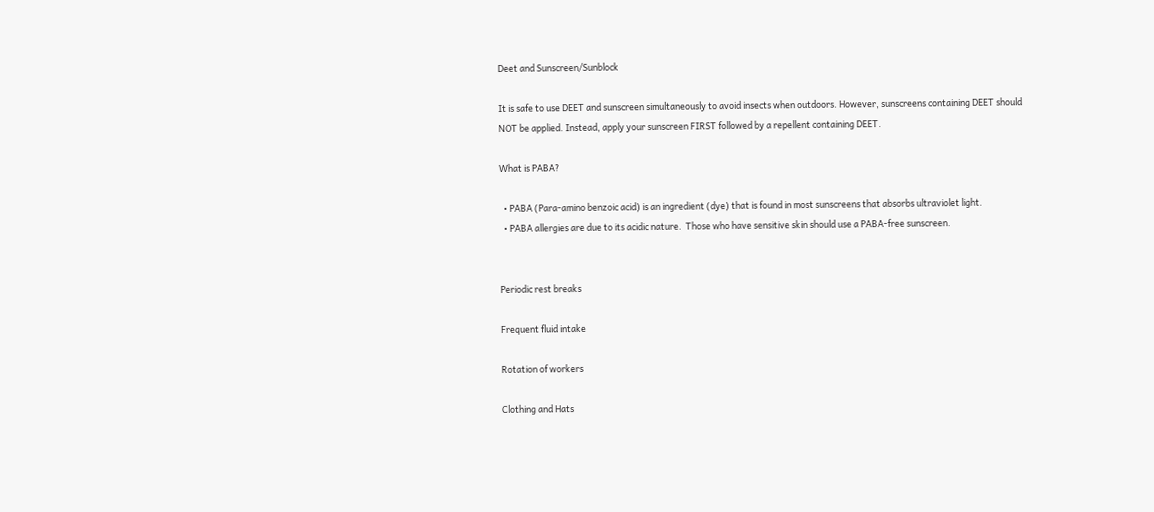Deet and Sunscreen/Sunblock

It is safe to use DEET and sunscreen simultaneously to avoid insects when outdoors. However, sunscreens containing DEET should NOT be applied. Instead, apply your sunscreen FIRST followed by a repellent containing DEET.

What is PABA?

  • PABA (Para-amino benzoic acid) is an ingredient (dye) that is found in most sunscreens that absorbs ultraviolet light.
  • PABA allergies are due to its acidic nature.  Those who have sensitive skin should use a PABA-free sunscreen.


Periodic rest breaks

Frequent fluid intake

Rotation of workers

Clothing and Hats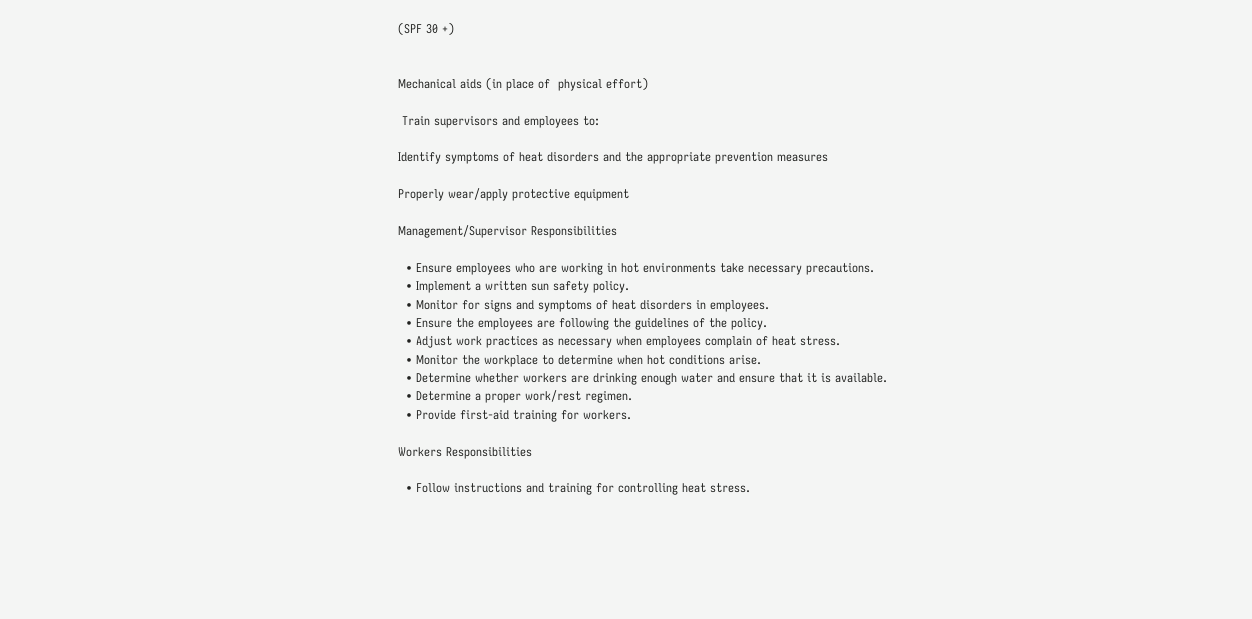(SPF 30 +)


Mechanical aids (in place of  physical effort)

 Train supervisors and employees to:

Identify symptoms of heat disorders and the appropriate prevention measures

Properly wear/apply protective equipment

Management/Supervisor Responsibilities

  • Ensure employees who are working in hot environments take necessary precautions.
  • Implement a written sun safety policy.
  • Monitor for signs and symptoms of heat disorders in employees.
  • Ensure the employees are following the guidelines of the policy.
  • Adjust work practices as necessary when employees complain of heat stress.
  • Monitor the workplace to determine when hot conditions arise.
  • Determine whether workers are drinking enough water and ensure that it is available.
  • Determine a proper work/rest regimen.
  • Provide first-aid training for workers.

Workers Responsibilities

  • Follow instructions and training for controlling heat stress.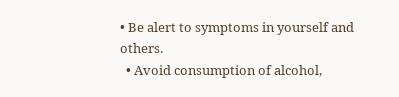• Be alert to symptoms in yourself and others.
  • Avoid consumption of alcohol,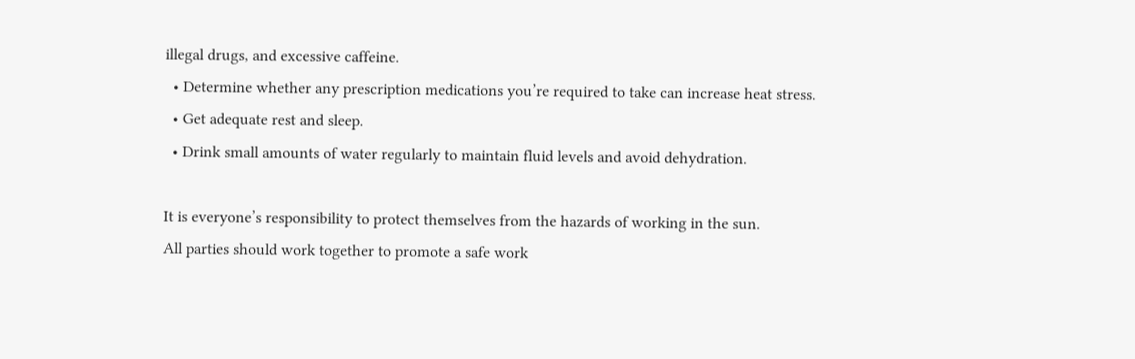illegal drugs, and excessive caffeine.
  • Determine whether any prescription medications you’re required to take can increase heat stress.
  • Get adequate rest and sleep.
  • Drink small amounts of water regularly to maintain fluid levels and avoid dehydration.

It is everyone’s responsibility to protect themselves from the hazards of working in the sun.
All parties should work together to promote a safe work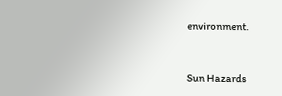environment.


Sun Hazards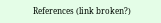References (link broken?)